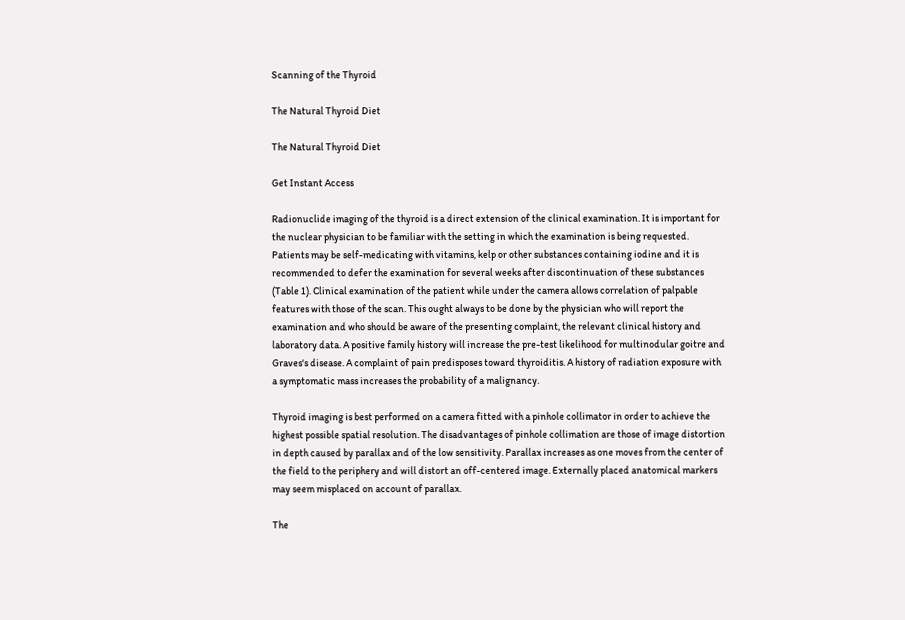Scanning of the Thyroid

The Natural Thyroid Diet

The Natural Thyroid Diet

Get Instant Access

Radionuclide imaging of the thyroid is a direct extension of the clinical examination. It is important for the nuclear physician to be familiar with the setting in which the examination is being requested. Patients may be self-medicating with vitamins, kelp or other substances containing iodine and it is recommended to defer the examination for several weeks after discontinuation of these substances (Table 1). Clinical examination of the patient while under the camera allows correlation of palpable features with those of the scan. This ought always to be done by the physician who will report the examination and who should be aware of the presenting complaint, the relevant clinical history and laboratory data. A positive family history will increase the pre-test likelihood for multinodular goitre and Graves's disease. A complaint of pain predisposes toward thyroiditis. A history of radiation exposure with a symptomatic mass increases the probability of a malignancy.

Thyroid imaging is best performed on a camera fitted with a pinhole collimator in order to achieve the highest possible spatial resolution. The disadvantages of pinhole collimation are those of image distortion in depth caused by parallax and of the low sensitivity. Parallax increases as one moves from the center of the field to the periphery and will distort an off-centered image. Externally placed anatomical markers may seem misplaced on account of parallax.

The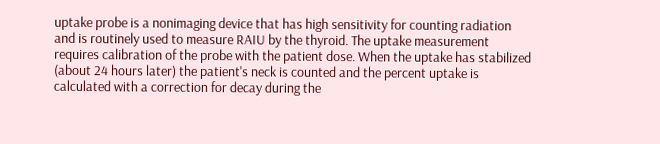uptake probe is a nonimaging device that has high sensitivity for counting radiation and is routinely used to measure RAIU by the thyroid. The uptake measurement requires calibration of the probe with the patient dose. When the uptake has stabilized (about 24 hours later) the patient's neck is counted and the percent uptake is calculated with a correction for decay during the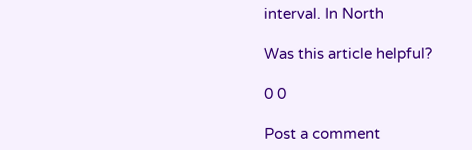interval. In North

Was this article helpful?

0 0

Post a comment